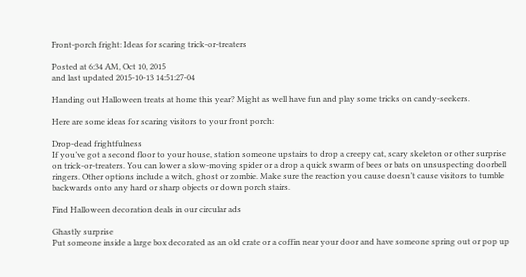Front-porch fright: Ideas for scaring trick-or-treaters

Posted at 6:34 AM, Oct 10, 2015
and last updated 2015-10-13 14:51:27-04

Handing out Halloween treats at home this year? Might as well have fun and play some tricks on candy-seekers.

Here are some ideas for scaring visitors to your front porch:

Drop-dead frightfulness
If you’ve got a second floor to your house, station someone upstairs to drop a creepy cat, scary skeleton or other surprise on trick-or-treaters. You can lower a slow-moving spider or a drop a quick swarm of bees or bats on unsuspecting doorbell ringers. Other options include a witch, ghost or zombie. Make sure the reaction you cause doesn’t cause visitors to tumble backwards onto any hard or sharp objects or down porch stairs.

Find Halloween decoration deals in our circular ads

Ghastly surprise
Put someone inside a large box decorated as an old crate or a coffin near your door and have someone spring out or pop up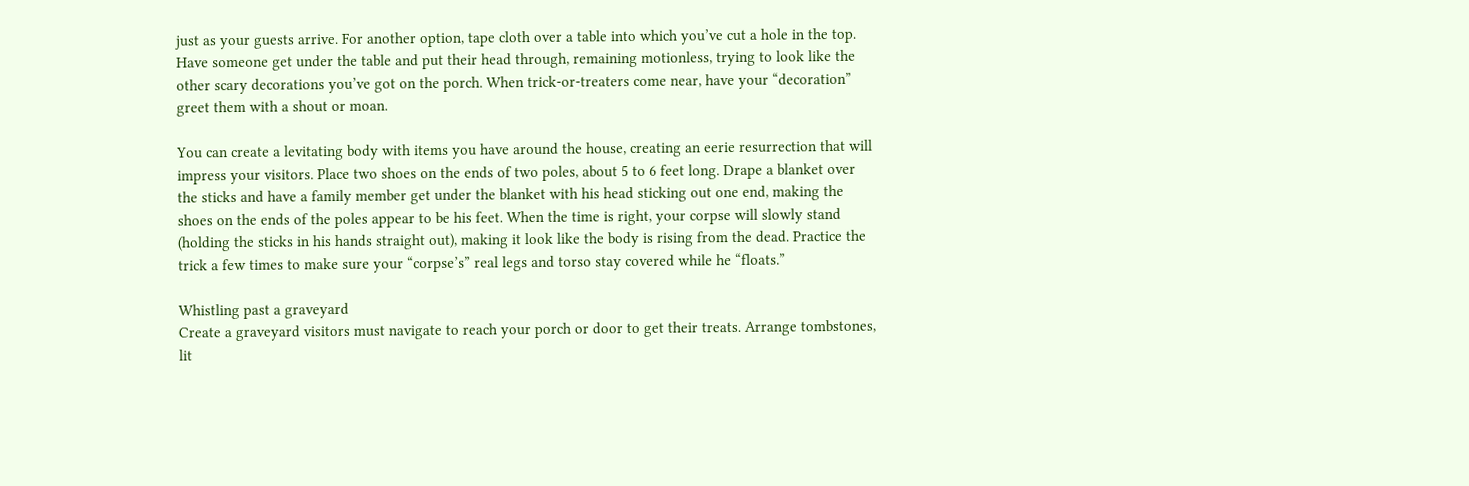just as your guests arrive. For another option, tape cloth over a table into which you’ve cut a hole in the top. Have someone get under the table and put their head through, remaining motionless, trying to look like the other scary decorations you’ve got on the porch. When trick-or-treaters come near, have your “decoration” greet them with a shout or moan.

You can create a levitating body with items you have around the house, creating an eerie resurrection that will impress your visitors. Place two shoes on the ends of two poles, about 5 to 6 feet long. Drape a blanket over the sticks and have a family member get under the blanket with his head sticking out one end, making the shoes on the ends of the poles appear to be his feet. When the time is right, your corpse will slowly stand (holding the sticks in his hands straight out), making it look like the body is rising from the dead. Practice the trick a few times to make sure your “corpse’s” real legs and torso stay covered while he “floats.”

Whistling past a graveyard
Create a graveyard visitors must navigate to reach your porch or door to get their treats. Arrange tombstones, lit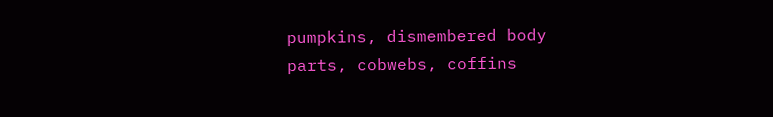pumpkins, dismembered body parts, cobwebs, coffins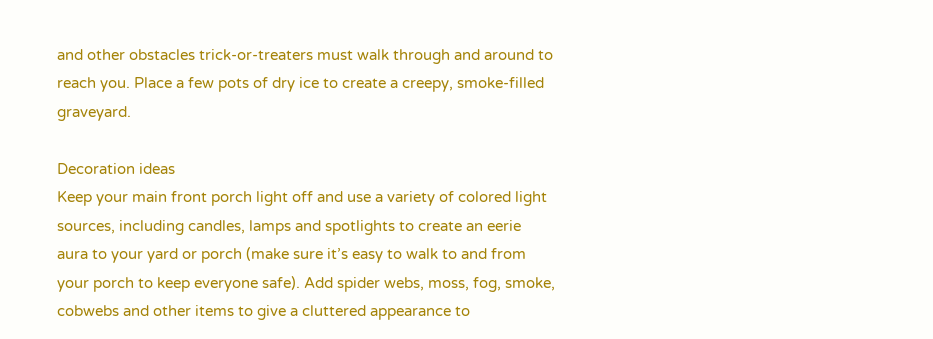and other obstacles trick-or-treaters must walk through and around to reach you. Place a few pots of dry ice to create a creepy, smoke-filled graveyard.

Decoration ideas
Keep your main front porch light off and use a variety of colored light sources, including candles, lamps and spotlights to create an eerie aura to your yard or porch (make sure it’s easy to walk to and from your porch to keep everyone safe). Add spider webs, moss, fog, smoke, cobwebs and other items to give a cluttered appearance to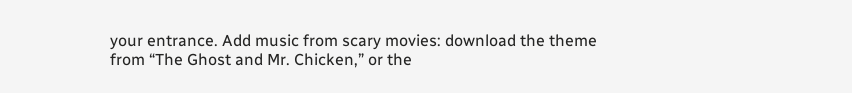your entrance. Add music from scary movies: download the theme from “The Ghost and Mr. Chicken,” or the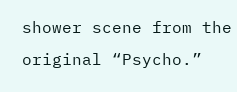shower scene from the original “Psycho.”